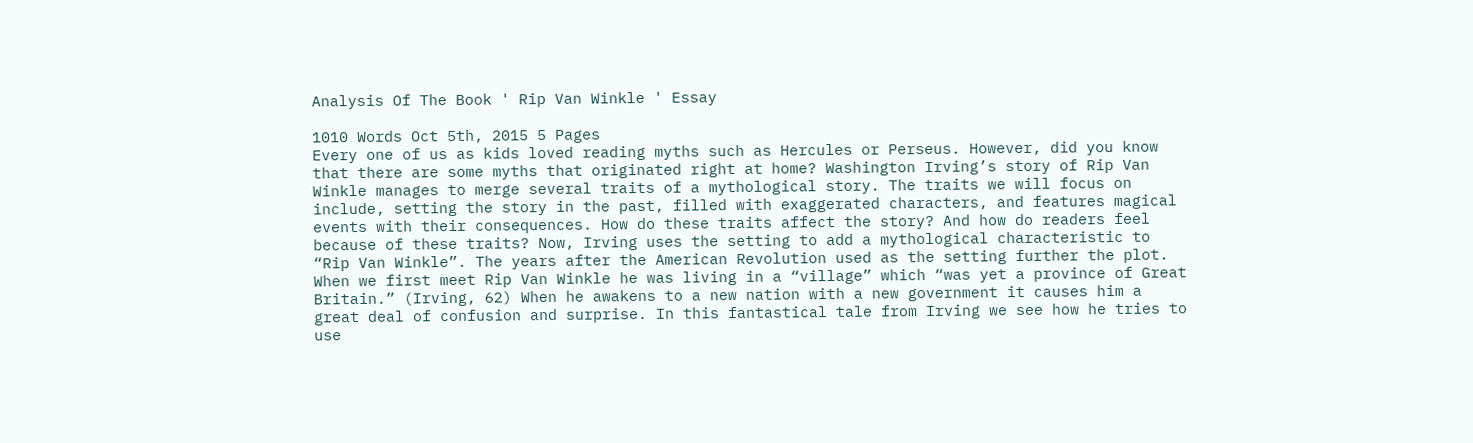Analysis Of The Book ' Rip Van Winkle ' Essay

1010 Words Oct 5th, 2015 5 Pages
Every one of us as kids loved reading myths such as Hercules or Perseus. However, did you know that there are some myths that originated right at home? Washington Irving’s story of Rip Van Winkle manages to merge several traits of a mythological story. The traits we will focus on include, setting the story in the past, filled with exaggerated characters, and features magical events with their consequences. How do these traits affect the story? And how do readers feel because of these traits? Now, Irving uses the setting to add a mythological characteristic to “Rip Van Winkle”. The years after the American Revolution used as the setting further the plot. When we first meet Rip Van Winkle he was living in a “village” which “was yet a province of Great Britain.” (Irving, 62) When he awakens to a new nation with a new government it causes him a great deal of confusion and surprise. In this fantastical tale from Irving we see how he tries to use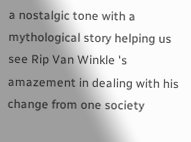a nostalgic tone with a mythological story helping us see Rip Van Winkle 's amazement in dealing with his change from one society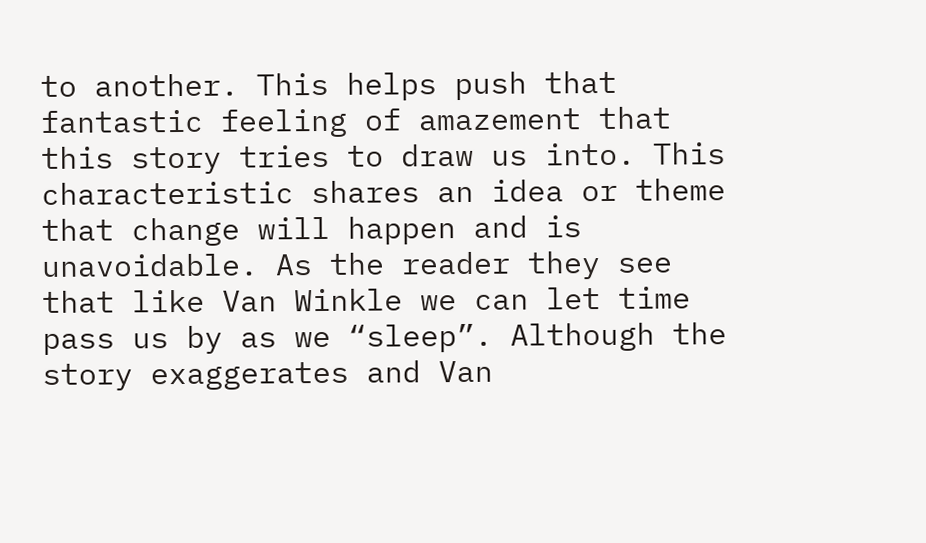to another. This helps push that fantastic feeling of amazement that this story tries to draw us into. This characteristic shares an idea or theme that change will happen and is unavoidable. As the reader they see that like Van Winkle we can let time pass us by as we “sleep”. Although the story exaggerates and Van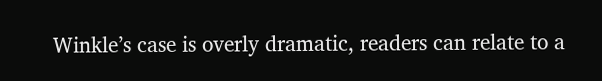Winkle’s case is overly dramatic, readers can relate to a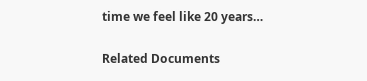time we feel like 20 years…

Related Documents